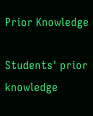Prior Knowledge

Students' prior knowledge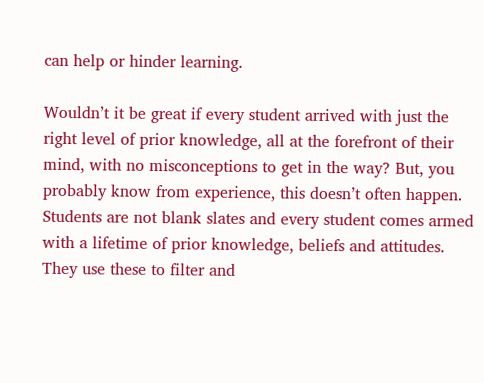can help or hinder learning.

Wouldn’t it be great if every student arrived with just the right level of prior knowledge, all at the forefront of their mind, with no misconceptions to get in the way? But, you probably know from experience, this doesn’t often happen. Students are not blank slates and every student comes armed with a lifetime of prior knowledge, beliefs and attitudes. They use these to filter and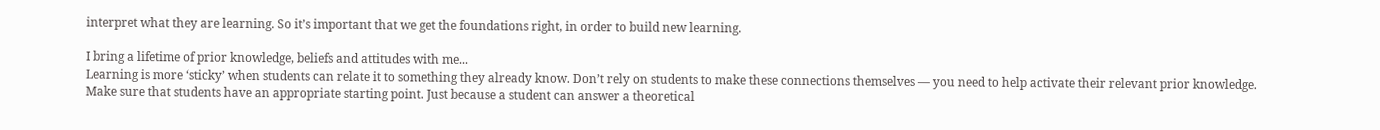interpret what they are learning. So it’s important that we get the foundations right, in order to build new learning.

I bring a lifetime of prior knowledge, beliefs and attitudes with me...
Learning is more ‘sticky’ when students can relate it to something they already know. Don’t rely on students to make these connections themselves — you need to help activate their relevant prior knowledge.
Make sure that students have an appropriate starting point. Just because a student can answer a theoretical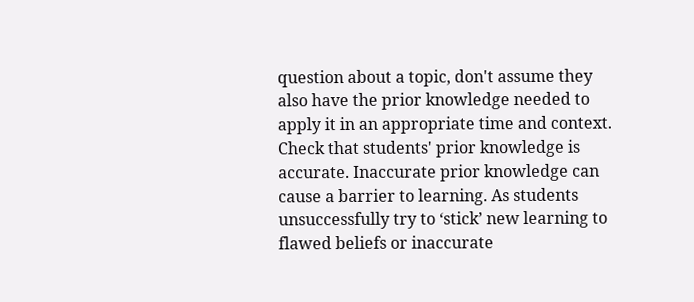question about a topic, don't assume they also have the prior knowledge needed to apply it in an appropriate time and context.
Check that students' prior knowledge is accurate. Inaccurate prior knowledge can cause a barrier to learning. As students unsuccessfully try to ‘stick’ new learning to flawed beliefs or inaccurate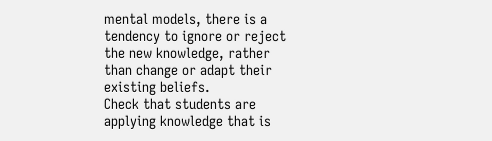mental models, there is a tendency to ignore or reject the new knowledge, rather than change or adapt their existing beliefs.
Check that students are applying knowledge that is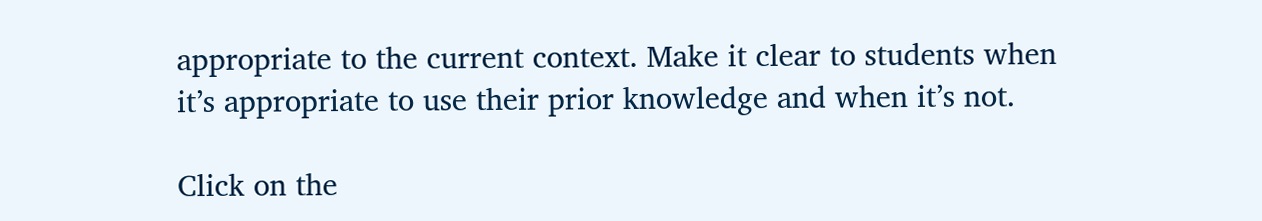appropriate to the current context. Make it clear to students when it’s appropriate to use their prior knowledge and when it’s not.

Click on the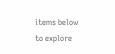items below to explore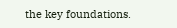the key foundations.